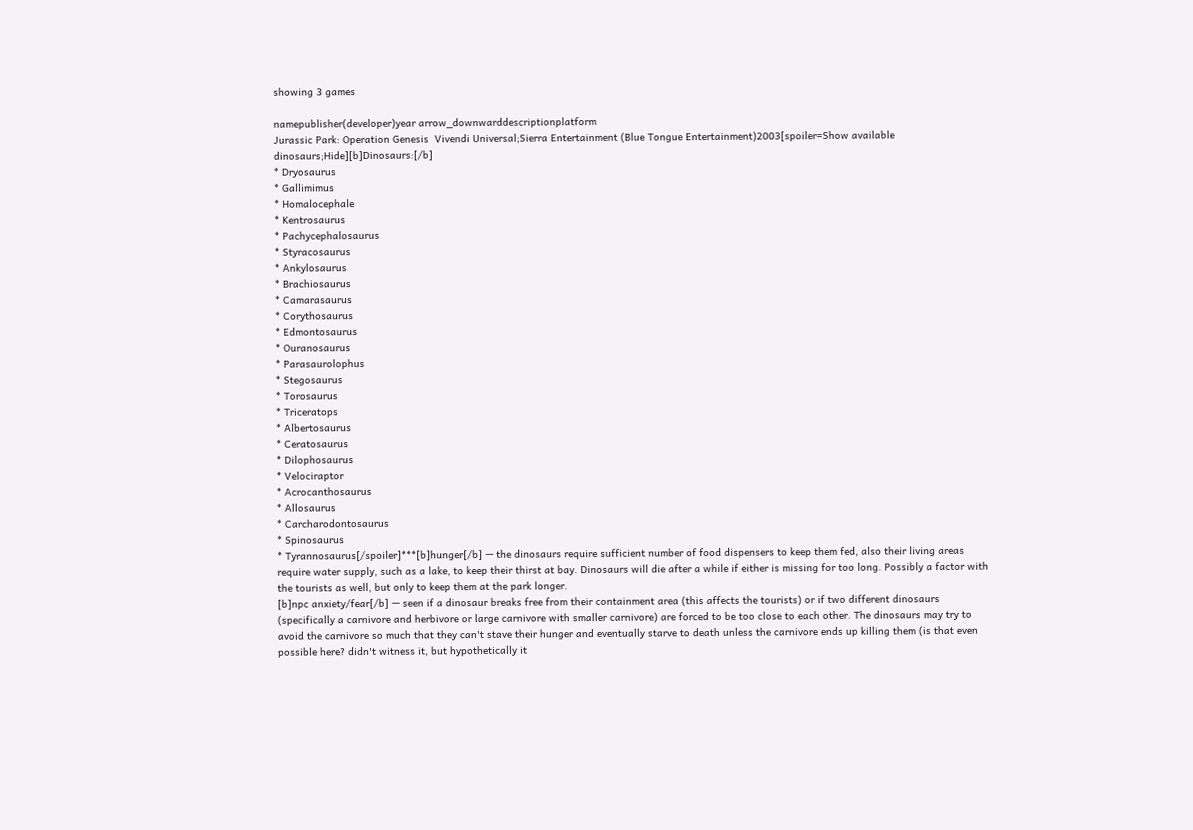showing 3 games

namepublisher(developer)year arrow_downwarddescriptionplatform
Jurassic Park: Operation Genesis  Vivendi Universal;Sierra Entertainment (Blue Tongue Entertainment)2003[spoiler=Show available dinosaurs;Hide][b]Dinosaurs:[/b]
* Dryosaurus
* Gallimimus
* Homalocephale
* Kentrosaurus
* Pachycephalosaurus
* Styracosaurus
* Ankylosaurus
* Brachiosaurus
* Camarasaurus
* Corythosaurus
* Edmontosaurus
* Ouranosaurus
* Parasaurolophus
* Stegosaurus
* Torosaurus
* Triceratops
* Albertosaurus
* Ceratosaurus
* Dilophosaurus
* Velociraptor
* Acrocanthosaurus
* Allosaurus
* Carcharodontosaurus
* Spinosaurus
* Tyrannosaurus[/spoiler]***[b]hunger[/b] — the dinosaurs require sufficient number of food dispensers to keep them fed, also their living areas require water supply, such as a lake, to keep their thirst at bay. Dinosaurs will die after a while if either is missing for too long. Possibly a factor with the tourists as well, but only to keep them at the park longer.
[b]npc anxiety/fear[/b] — seen if a dinosaur breaks free from their containment area (this affects the tourists) or if two different dinosaurs (specifically a carnivore and herbivore or large carnivore with smaller carnivore) are forced to be too close to each other. The dinosaurs may try to avoid the carnivore so much that they can't stave their hunger and eventually starve to death unless the carnivore ends up killing them (is that even possible here? didn't witness it, but hypothetically it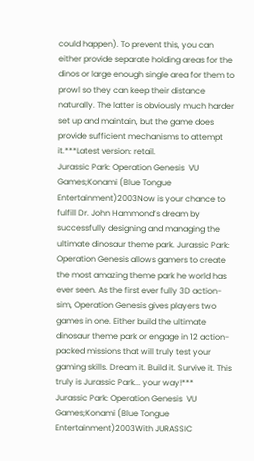could happen). To prevent this, you can either provide separate holding areas for the dinos or large enough single area for them to prowl so they can keep their distance naturally. The latter is obviously much harder set up and maintain, but the game does provide sufficient mechanisms to attempt it.***Latest version: retail.
Jurassic Park: Operation Genesis  VU Games;Konami (Blue Tongue Entertainment)2003Now is your chance to fulfill Dr. John Hammond’s dream by successfully designing and managing the ultimate dinosaur theme park. Jurassic Park: Operation Genesis allows gamers to create the most amazing theme park he world has ever seen. As the first ever fully 3D action-sim, Operation Genesis gives players two games in one. Either build the ultimate dinosaur theme park or engage in 12 action-packed missions that will truly test your gaming skills. Dream it. Build it. Survive it. This truly is Jurassic Park... your way!***
Jurassic Park: Operation Genesis  VU Games;Konami (Blue Tongue Entertainment)2003With JURASSIC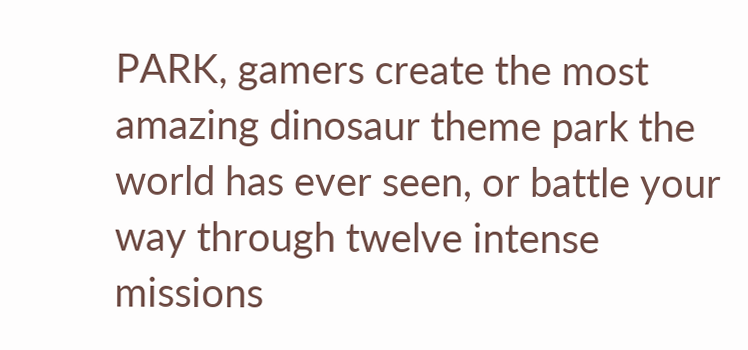PARK, gamers create the most amazing dinosaur theme park the world has ever seen, or battle your way through twelve intense missions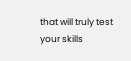that will truly test your skills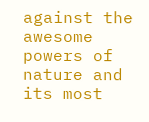against the awesome powers of nature and its most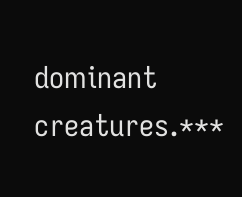dominant creatures.***